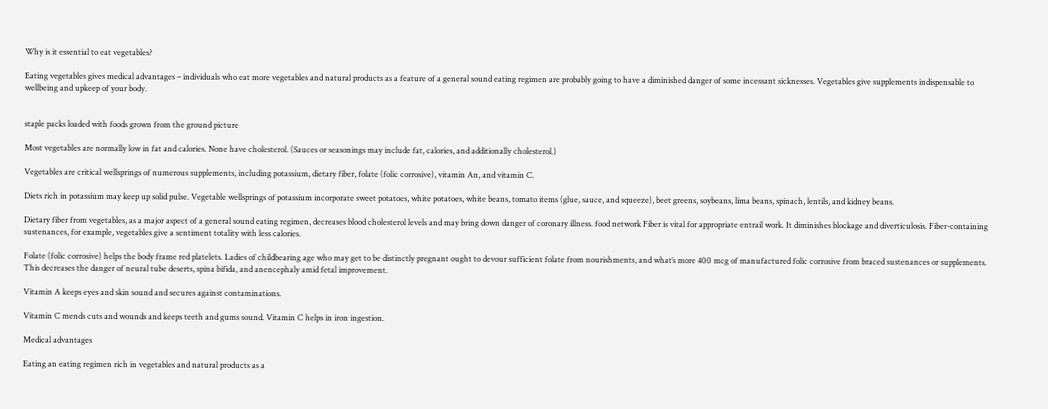Why is it essential to eat vegetables?

Eating vegetables gives medical advantages – individuals who eat more vegetables and natural products as a feature of a general sound eating regimen are probably going to have a diminished danger of some incessant sicknesses. Vegetables give supplements indispensable to wellbeing and upkeep of your body.


staple packs loaded with foods grown from the ground picture

Most vegetables are normally low in fat and calories. None have cholesterol. (Sauces or seasonings may include fat, calories, and additionally cholesterol.)

Vegetables are critical wellsprings of numerous supplements, including potassium, dietary fiber, folate (folic corrosive), vitamin An, and vitamin C.

Diets rich in potassium may keep up solid pulse. Vegetable wellsprings of potassium incorporate sweet potatoes, white potatoes, white beans, tomato items (glue, sauce, and squeeze), beet greens, soybeans, lima beans, spinach, lentils, and kidney beans.

Dietary fiber from vegetables, as a major aspect of a general sound eating regimen, decreases blood cholesterol levels and may bring down danger of coronary illness. food network Fiber is vital for appropriate entrail work. It diminishes blockage and diverticulosis. Fiber-containing sustenances, for example, vegetables give a sentiment totality with less calories.

Folate (folic corrosive) helps the body frame red platelets. Ladies of childbearing age who may get to be distinctly pregnant ought to devour sufficient folate from nourishments, and what’s more 400 mcg of manufactured folic corrosive from braced sustenances or supplements. This decreases the danger of neural tube deserts, spina bifida, and anencephaly amid fetal improvement.

Vitamin A keeps eyes and skin sound and secures against contaminations.

Vitamin C mends cuts and wounds and keeps teeth and gums sound. Vitamin C helps in iron ingestion.

Medical advantages

Eating an eating regimen rich in vegetables and natural products as a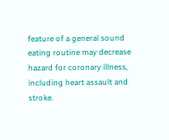feature of a general sound eating routine may decrease hazard for coronary illness, including heart assault and stroke.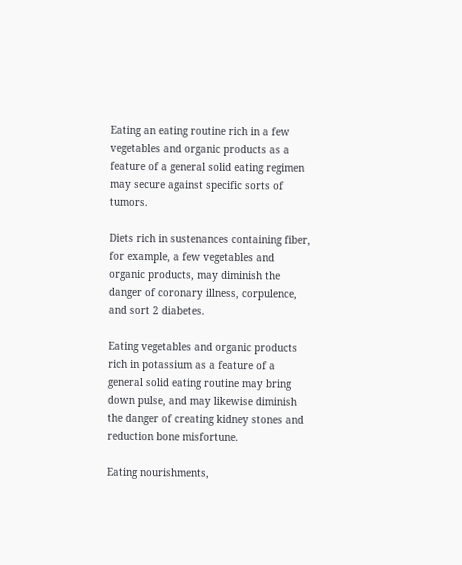Eating an eating routine rich in a few vegetables and organic products as a feature of a general solid eating regimen may secure against specific sorts of tumors.

Diets rich in sustenances containing fiber, for example, a few vegetables and organic products, may diminish the danger of coronary illness, corpulence, and sort 2 diabetes.

Eating vegetables and organic products rich in potassium as a feature of a general solid eating routine may bring down pulse, and may likewise diminish the danger of creating kidney stones and reduction bone misfortune.

Eating nourishments,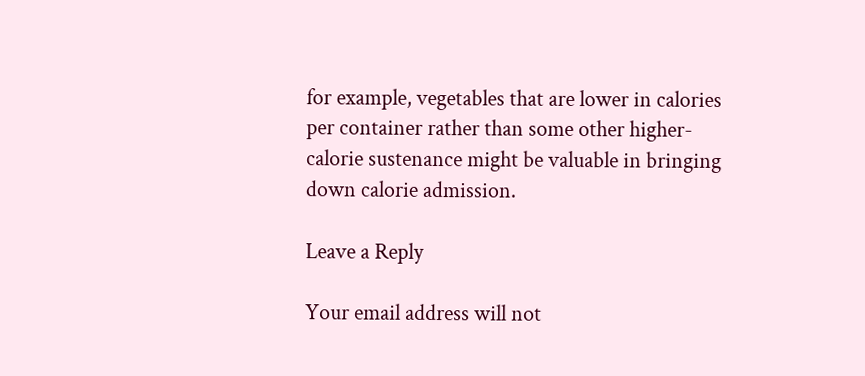for example, vegetables that are lower in calories per container rather than some other higher-calorie sustenance might be valuable in bringing down calorie admission.

Leave a Reply

Your email address will not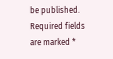be published. Required fields are marked *